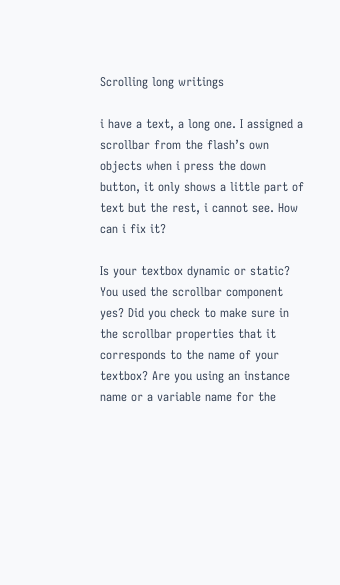Scrolling long writings

i have a text, a long one. I assigned a scrollbar from the flash’s own objects when i press the down button, it only shows a little part of text but the rest, i cannot see. How can i fix it?

Is your textbox dynamic or static? You used the scrollbar component yes? Did you check to make sure in the scrollbar properties that it corresponds to the name of your textbox? Are you using an instance name or a variable name for the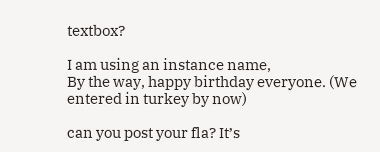textbox?

I am using an instance name,
By the way, happy birthday everyone. (We entered in turkey by now)

can you post your fla? It’s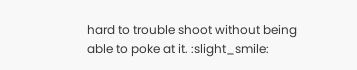hard to trouble shoot without being able to poke at it. :slight_smile: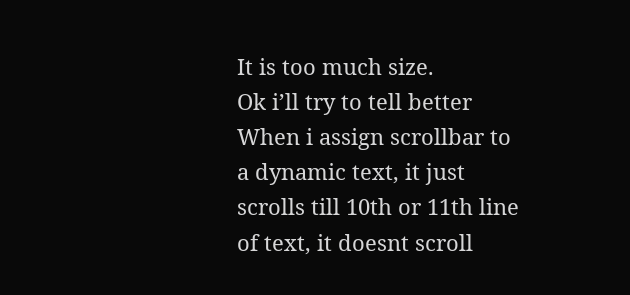It is too much size.
Ok i’ll try to tell better
When i assign scrollbar to a dynamic text, it just scrolls till 10th or 11th line of text, it doesnt scroll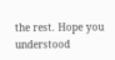the rest. Hope you understood